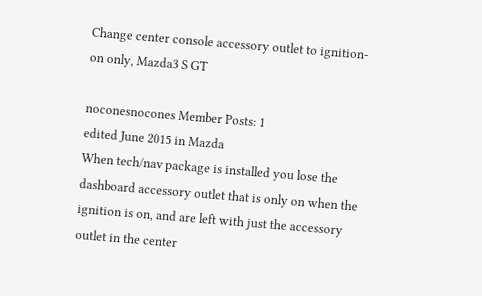Change center console accessory outlet to ignition-on only, Mazda3 S GT

noconesnocones Member Posts: 1
edited June 2015 in Mazda
When tech/nav package is installed you lose the dashboard accessory outlet that is only on when the ignition is on, and are left with just the accessory outlet in the center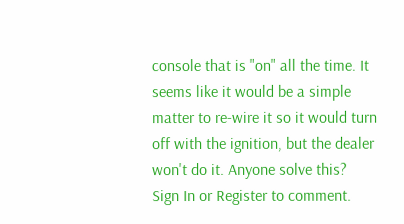console that is "on" all the time. It seems like it would be a simple matter to re-wire it so it would turn off with the ignition, but the dealer won't do it. Anyone solve this?
Sign In or Register to comment.